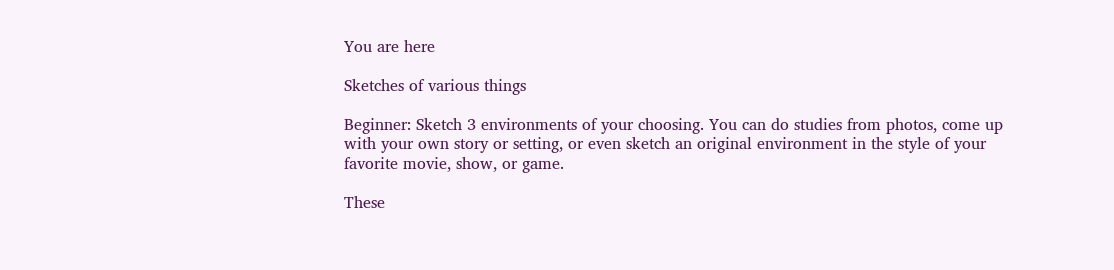You are here

Sketches of various things

Beginner: Sketch 3 environments of your choosing. You can do studies from photos, come up with your own story or setting, or even sketch an original environment in the style of your favorite movie, show, or game.

These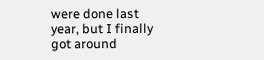were done last year, but I finally got around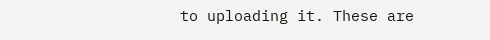to uploading it. These are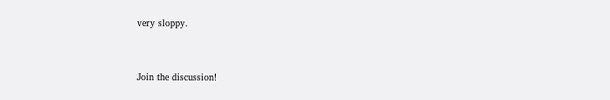very sloppy.


Join the discussion!